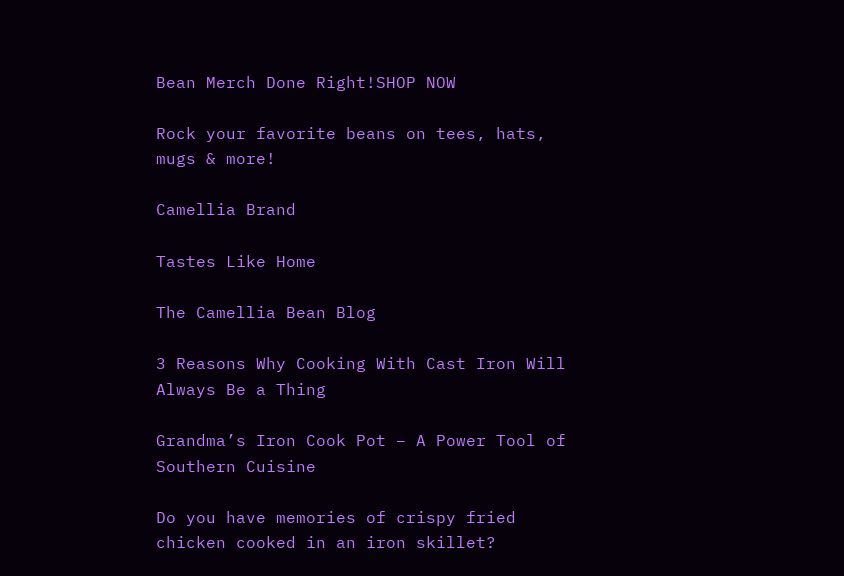Bean Merch Done Right!SHOP NOW

Rock your favorite beans on tees, hats, mugs & more!

Camellia Brand

Tastes Like Home

The Camellia Bean Blog

3 Reasons Why Cooking With Cast Iron Will Always Be a Thing

Grandma’s Iron Cook Pot – A Power Tool of Southern Cuisine

Do you have memories of crispy fried chicken cooked in an iron skillet?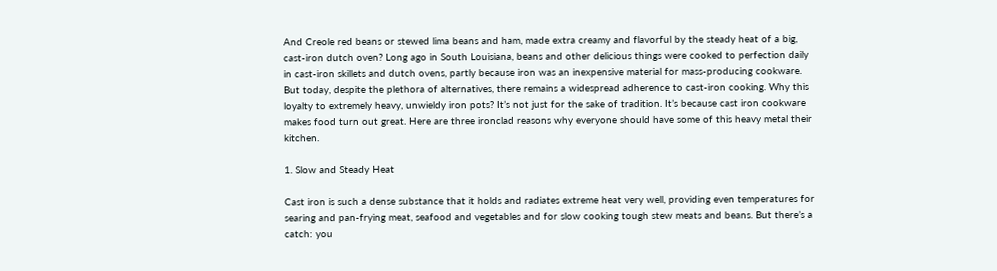And Creole red beans or stewed lima beans and ham, made extra creamy and flavorful by the steady heat of a big, cast-iron dutch oven? Long ago in South Louisiana, beans and other delicious things were cooked to perfection daily in cast-iron skillets and dutch ovens, partly because iron was an inexpensive material for mass-producing cookware. But today, despite the plethora of alternatives, there remains a widespread adherence to cast-iron cooking. Why this loyalty to extremely heavy, unwieldy iron pots? It’s not just for the sake of tradition. It’s because cast iron cookware makes food turn out great. Here are three ironclad reasons why everyone should have some of this heavy metal their kitchen.

1. Slow and Steady Heat

Cast iron is such a dense substance that it holds and radiates extreme heat very well, providing even temperatures for searing and pan-frying meat, seafood and vegetables and for slow cooking tough stew meats and beans. But there’s a catch: you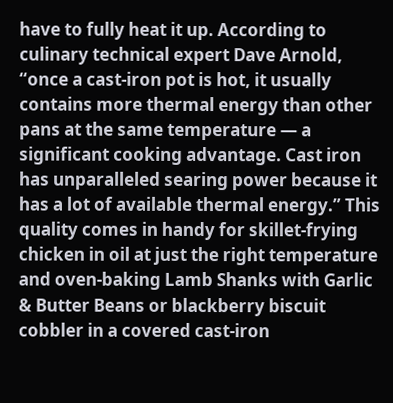have to fully heat it up. According to culinary technical expert Dave Arnold, “once a cast-iron pot is hot, it usually contains more thermal energy than other pans at the same temperature — a significant cooking advantage. Cast iron has unparalleled searing power because it has a lot of available thermal energy.” This quality comes in handy for skillet-frying chicken in oil at just the right temperature and oven-baking Lamb Shanks with Garlic & Butter Beans or blackberry biscuit cobbler in a covered cast-iron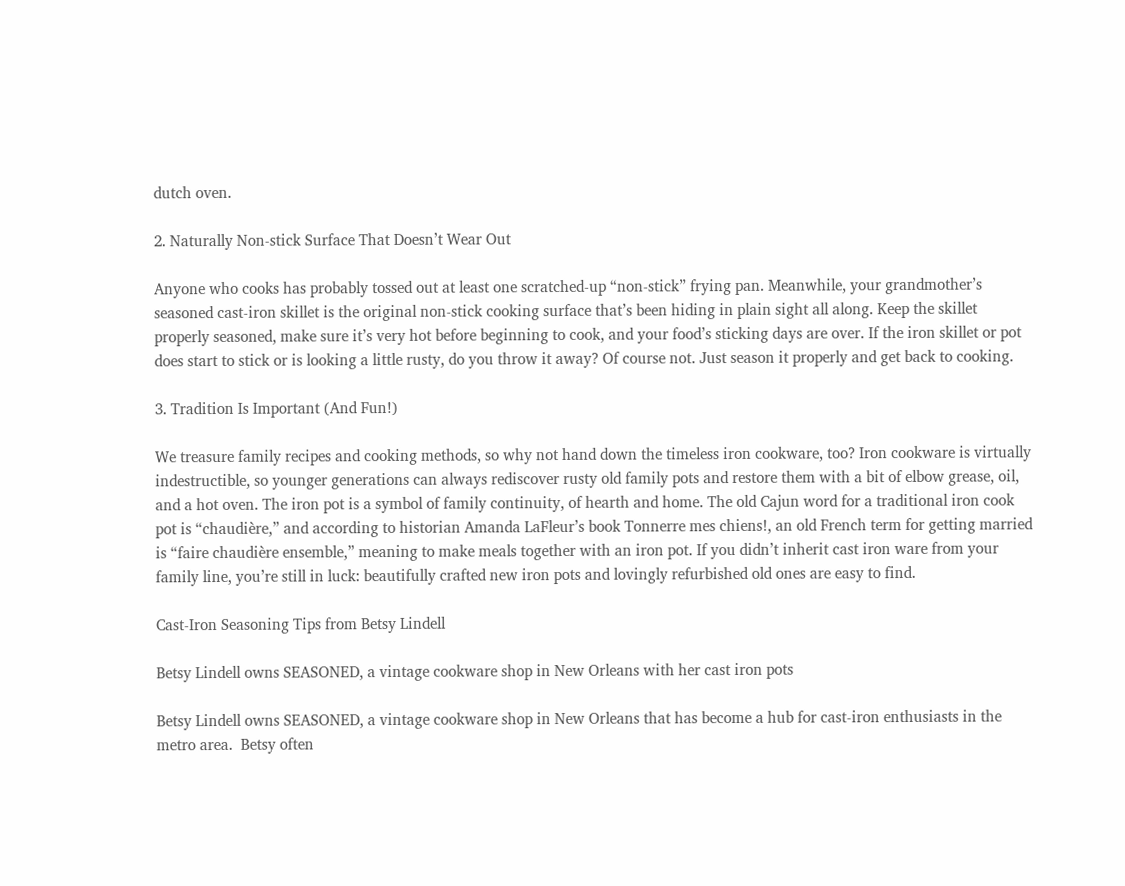dutch oven.

2. Naturally Non-stick Surface That Doesn’t Wear Out

Anyone who cooks has probably tossed out at least one scratched-up “non-stick” frying pan. Meanwhile, your grandmother’s seasoned cast-iron skillet is the original non-stick cooking surface that’s been hiding in plain sight all along. Keep the skillet properly seasoned, make sure it’s very hot before beginning to cook, and your food’s sticking days are over. If the iron skillet or pot does start to stick or is looking a little rusty, do you throw it away? Of course not. Just season it properly and get back to cooking.

3. Tradition Is Important (And Fun!)

We treasure family recipes and cooking methods, so why not hand down the timeless iron cookware, too? Iron cookware is virtually indestructible, so younger generations can always rediscover rusty old family pots and restore them with a bit of elbow grease, oil, and a hot oven. The iron pot is a symbol of family continuity, of hearth and home. The old Cajun word for a traditional iron cook pot is “chaudière,” and according to historian Amanda LaFleur’s book Tonnerre mes chiens!, an old French term for getting married is “faire chaudière ensemble,” meaning to make meals together with an iron pot. If you didn’t inherit cast iron ware from your family line, you’re still in luck: beautifully crafted new iron pots and lovingly refurbished old ones are easy to find.

Cast-Iron Seasoning Tips from Betsy Lindell

Betsy Lindell owns SEASONED, a vintage cookware shop in New Orleans with her cast iron pots

Betsy Lindell owns SEASONED, a vintage cookware shop in New Orleans that has become a hub for cast-iron enthusiasts in the metro area.  Betsy often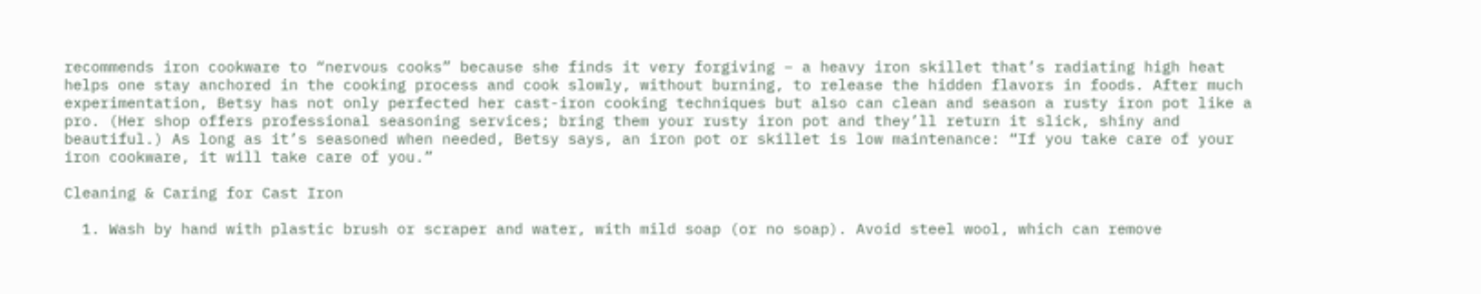recommends iron cookware to “nervous cooks” because she finds it very forgiving – a heavy iron skillet that’s radiating high heat helps one stay anchored in the cooking process and cook slowly, without burning, to release the hidden flavors in foods. After much experimentation, Betsy has not only perfected her cast-iron cooking techniques but also can clean and season a rusty iron pot like a pro. (Her shop offers professional seasoning services; bring them your rusty iron pot and they’ll return it slick, shiny and beautiful.) As long as it’s seasoned when needed, Betsy says, an iron pot or skillet is low maintenance: “If you take care of your iron cookware, it will take care of you.”

Cleaning & Caring for Cast Iron

  1. Wash by hand with plastic brush or scraper and water, with mild soap (or no soap). Avoid steel wool, which can remove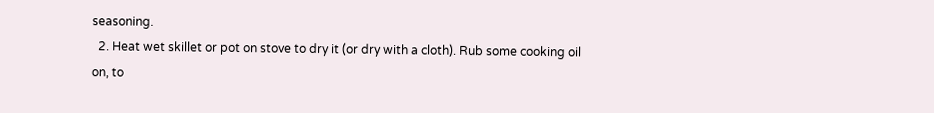seasoning.
  2. Heat wet skillet or pot on stove to dry it (or dry with a cloth). Rub some cooking oil on, to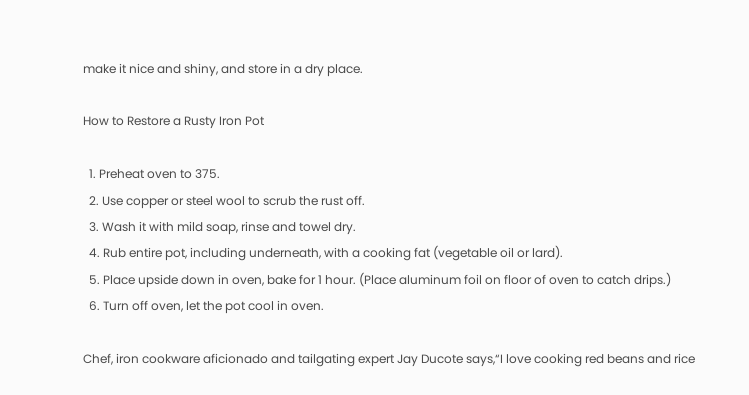make it nice and shiny, and store in a dry place.

How to Restore a Rusty Iron Pot

  1. Preheat oven to 375.
  2. Use copper or steel wool to scrub the rust off.
  3. Wash it with mild soap, rinse and towel dry.
  4. Rub entire pot, including underneath, with a cooking fat (vegetable oil or lard).
  5. Place upside down in oven, bake for 1 hour. (Place aluminum foil on floor of oven to catch drips.)
  6. Turn off oven, let the pot cool in oven.

Chef, iron cookware aficionado and tailgating expert Jay Ducote says,“I love cooking red beans and rice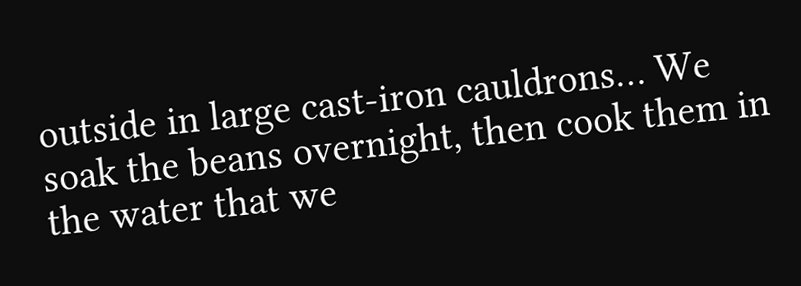outside in large cast-iron cauldrons… We soak the beans overnight, then cook them in the water that we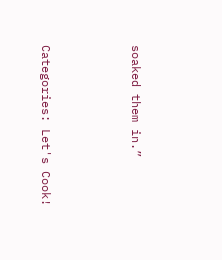soaked them in.”




Categories: Let's Cook!